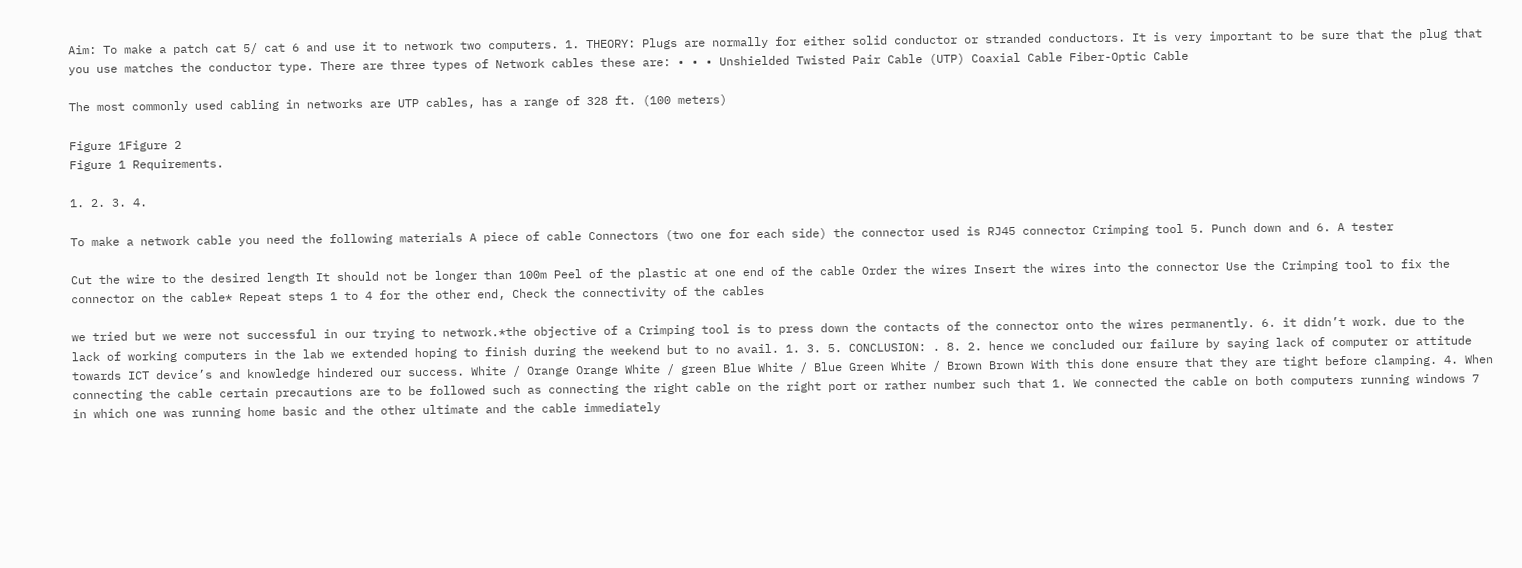Aim: To make a patch cat 5/ cat 6 and use it to network two computers. 1. THEORY: Plugs are normally for either solid conductor or stranded conductors. It is very important to be sure that the plug that you use matches the conductor type. There are three types of Network cables these are: • • • Unshielded Twisted Pair Cable (UTP) Coaxial Cable Fiber-Optic Cable

The most commonly used cabling in networks are UTP cables, has a range of 328 ft. (100 meters)

Figure 1Figure 2
Figure 1 Requirements.

1. 2. 3. 4.

To make a network cable you need the following materials A piece of cable Connectors (two one for each side) the connector used is RJ45 connector Crimping tool 5. Punch down and 6. A tester

Cut the wire to the desired length It should not be longer than 100m Peel of the plastic at one end of the cable Order the wires Insert the wires into the connector Use the Crimping tool to fix the connector on the cable* Repeat steps 1 to 4 for the other end, Check the connectivity of the cables

we tried but we were not successful in our trying to network.*the objective of a Crimping tool is to press down the contacts of the connector onto the wires permanently. 6. it didn’t work. due to the lack of working computers in the lab we extended hoping to finish during the weekend but to no avail. 1. 3. 5. CONCLUSION: . 8. 2. hence we concluded our failure by saying lack of computer or attitude towards ICT device’s and knowledge hindered our success. White / Orange Orange White / green Blue White / Blue Green White / Brown Brown With this done ensure that they are tight before clamping. 4. When connecting the cable certain precautions are to be followed such as connecting the right cable on the right port or rather number such that 1. We connected the cable on both computers running windows 7 in which one was running home basic and the other ultimate and the cable immediately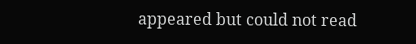appeared but could not read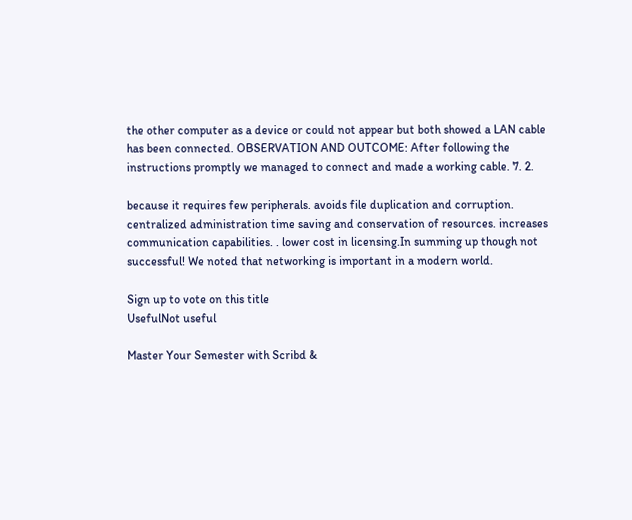the other computer as a device or could not appear but both showed a LAN cable has been connected. OBSERVATION AND OUTCOME: After following the instructions promptly we managed to connect and made a working cable. 7. 2.

because it requires few peripherals. avoids file duplication and corruption. centralized administration time saving and conservation of resources. increases communication capabilities. . lower cost in licensing.In summing up though not successful! We noted that networking is important in a modern world.

Sign up to vote on this title
UsefulNot useful

Master Your Semester with Scribd &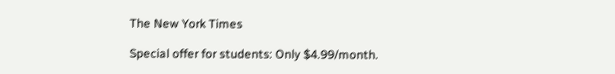The New York Times

Special offer for students: Only $4.99/month.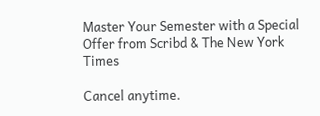Master Your Semester with a Special Offer from Scribd & The New York Times

Cancel anytime.